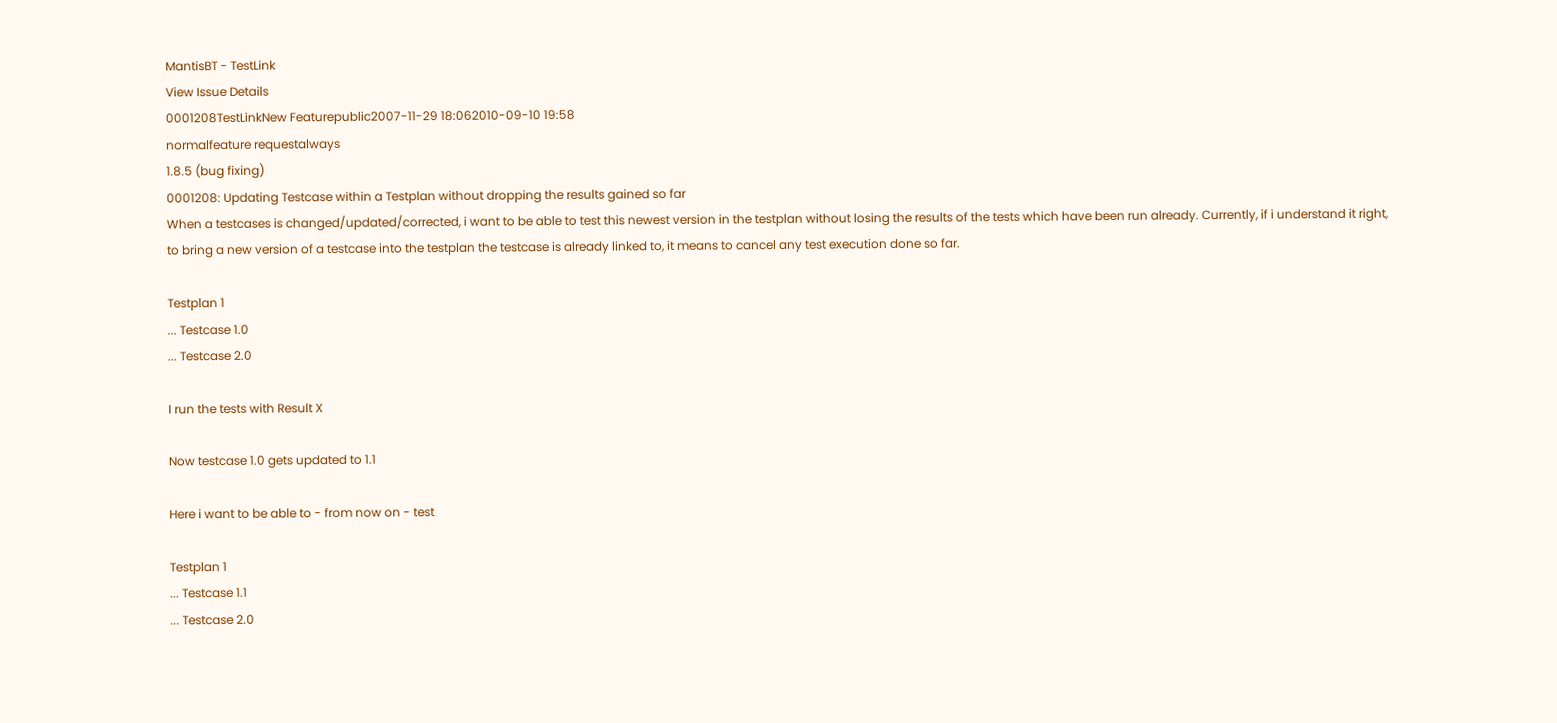MantisBT - TestLink
View Issue Details
0001208TestLinkNew Featurepublic2007-11-29 18:062010-09-10 19:58
normalfeature requestalways
1.8.5 (bug fixing)
0001208: Updating Testcase within a Testplan without dropping the results gained so far
When a testcases is changed/updated/corrected, i want to be able to test this newest version in the testplan without losing the results of the tests which have been run already. Currently, if i understand it right, to bring a new version of a testcase into the testplan the testcase is already linked to, it means to cancel any test execution done so far.

Testplan 1
... Testcase 1.0
... Testcase 2.0

I run the tests with Result X

Now testcase 1.0 gets updated to 1.1

Here i want to be able to - from now on - test

Testplan 1
... Testcase 1.1
... Testcase 2.0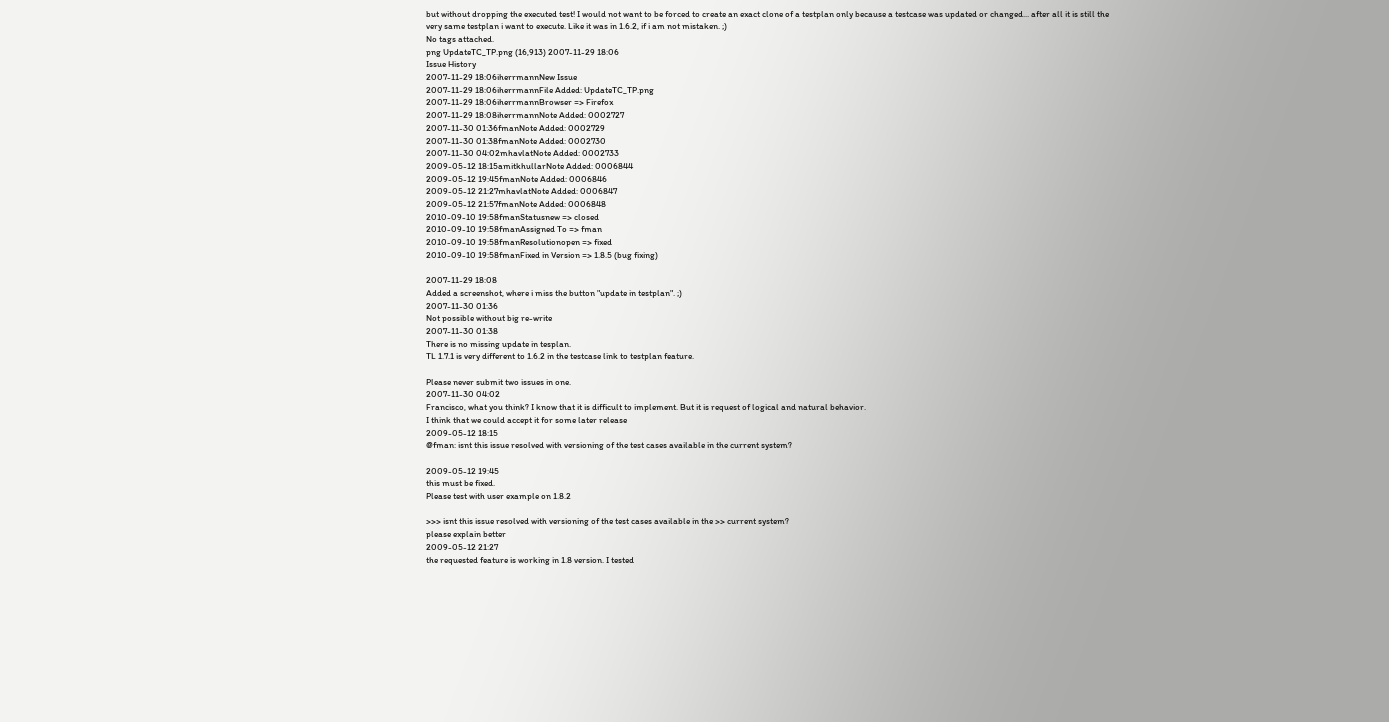but without dropping the executed test! I would not want to be forced to create an exact clone of a testplan only because a testcase was updated or changed... after all it is still the very same testplan i want to execute. Like it was in 1.6.2, if i am not mistaken. ;)
No tags attached.
png UpdateTC_TP.png (16,913) 2007-11-29 18:06
Issue History
2007-11-29 18:06iherrmannNew Issue
2007-11-29 18:06iherrmannFile Added: UpdateTC_TP.png
2007-11-29 18:06iherrmannBrowser => Firefox
2007-11-29 18:08iherrmannNote Added: 0002727
2007-11-30 01:36fmanNote Added: 0002729
2007-11-30 01:38fmanNote Added: 0002730
2007-11-30 04:02mhavlatNote Added: 0002733
2009-05-12 18:15amitkhullarNote Added: 0006844
2009-05-12 19:45fmanNote Added: 0006846
2009-05-12 21:27mhavlatNote Added: 0006847
2009-05-12 21:57fmanNote Added: 0006848
2010-09-10 19:58fmanStatusnew => closed
2010-09-10 19:58fmanAssigned To => fman
2010-09-10 19:58fmanResolutionopen => fixed
2010-09-10 19:58fmanFixed in Version => 1.8.5 (bug fixing)

2007-11-29 18:08
Added a screenshot, where i miss the button "update in testplan". ;)
2007-11-30 01:36
Not possible without big re-write
2007-11-30 01:38
There is no missing update in tesplan.
TL 1.7.1 is very different to 1.6.2 in the testcase link to testplan feature.

Please never submit two issues in one.
2007-11-30 04:02
Francisco, what you think? I know that it is difficult to implement. But it is request of logical and natural behavior.
I think that we could accept it for some later release
2009-05-12 18:15
@fman: isnt this issue resolved with versioning of the test cases available in the current system?

2009-05-12 19:45
this must be fixed.
Please test with user example on 1.8.2

>>> isnt this issue resolved with versioning of the test cases available in the >> current system?
please explain better
2009-05-12 21:27
the requested feature is working in 1.8 version. I tested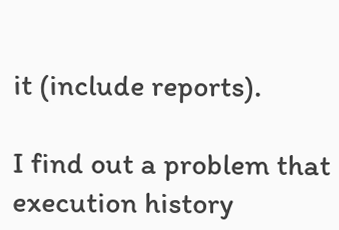it (include reports).

I find out a problem that execution history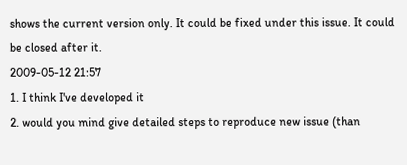shows the current version only. It could be fixed under this issue. It could be closed after it.
2009-05-12 21:57
1. I think I've developed it
2. would you mind give detailed steps to reproduce new issue (than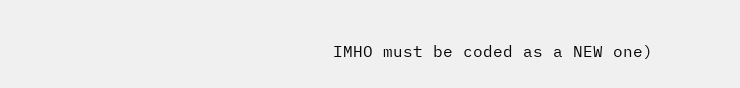IMHO must be coded as a NEW one)